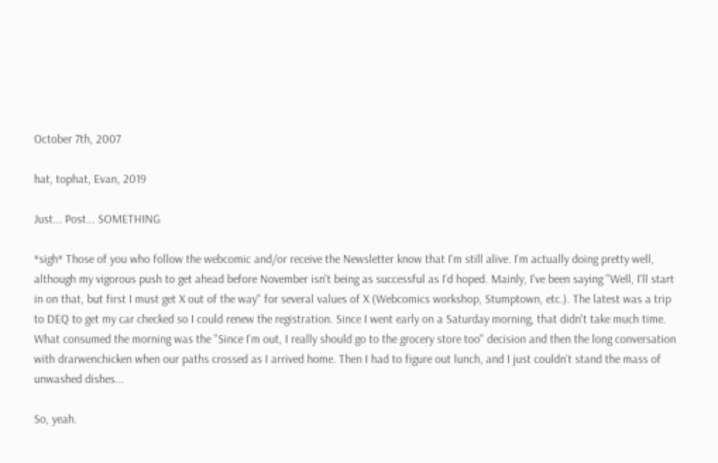October 7th, 2007

hat, tophat, Evan, 2019

Just... Post... SOMETHING

*sigh* Those of you who follow the webcomic and/or receive the Newsletter know that I'm still alive. I'm actually doing pretty well, although my vigorous push to get ahead before November isn't being as successful as I'd hoped. Mainly, I've been saying "Well, I'll start in on that, but first I must get X out of the way" for several values of X (Webcomics workshop, Stumptown, etc.). The latest was a trip to DEQ to get my car checked so I could renew the registration. Since I went early on a Saturday morning, that didn't take much time. What consumed the morning was the "Since I'm out, I really should go to the grocery store too" decision and then the long conversation with drarwenchicken when our paths crossed as I arrived home. Then I had to figure out lunch, and I just couldn't stand the mass of unwashed dishes...

So, yeah.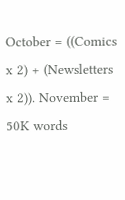October = ((Comics x 2) + (Newsletters x 2)). November = 50K words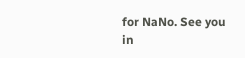for NaNo. See you in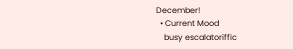December!
  • Current Mood
    busy escalatoriffic